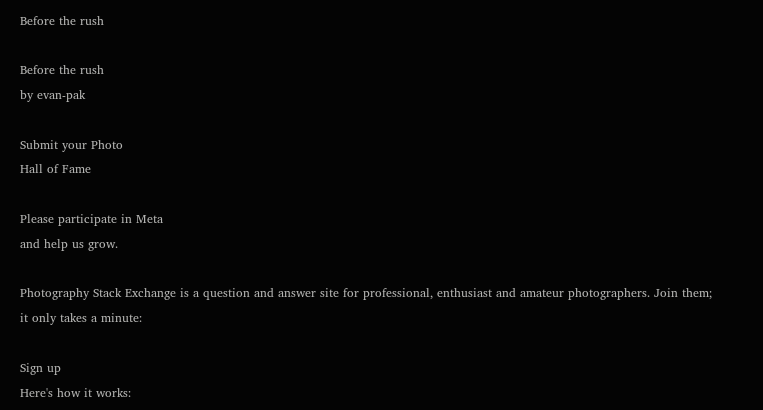Before the rush

Before the rush
by evan-pak

Submit your Photo
Hall of Fame

Please participate in Meta
and help us grow.

Photography Stack Exchange is a question and answer site for professional, enthusiast and amateur photographers. Join them; it only takes a minute:

Sign up
Here's how it works: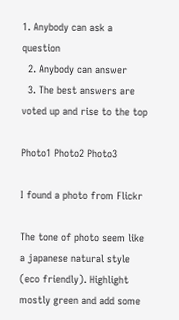1. Anybody can ask a question
  2. Anybody can answer
  3. The best answers are voted up and rise to the top

Photo1 Photo2 Photo3

I found a photo from Flickr

The tone of photo seem like a japanese natural style (eco friendly). Highlight mostly green and add some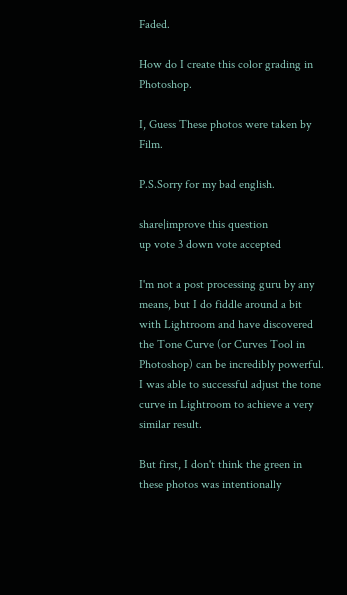Faded.

How do I create this color grading in Photoshop.

I, Guess These photos were taken by Film.

P.S.Sorry for my bad english.

share|improve this question
up vote 3 down vote accepted

I'm not a post processing guru by any means, but I do fiddle around a bit with Lightroom and have discovered the Tone Curve (or Curves Tool in Photoshop) can be incredibly powerful. I was able to successful adjust the tone curve in Lightroom to achieve a very similar result.

But first, I don't think the green in these photos was intentionally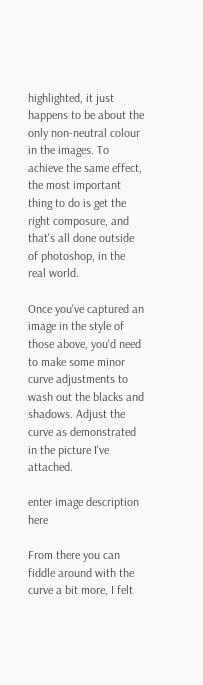highlighted, it just happens to be about the only non-neutral colour in the images. To achieve the same effect, the most important thing to do is get the right composure, and that's all done outside of photoshop, in the real world.

Once you've captured an image in the style of those above, you'd need to make some minor curve adjustments to wash out the blacks and shadows. Adjust the curve as demonstrated in the picture I've attached.

enter image description here

From there you can fiddle around with the curve a bit more, I felt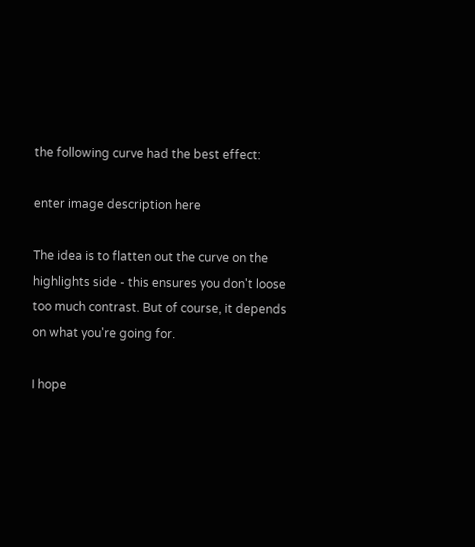the following curve had the best effect:

enter image description here

The idea is to flatten out the curve on the highlights side - this ensures you don't loose too much contrast. But of course, it depends on what you're going for.

I hope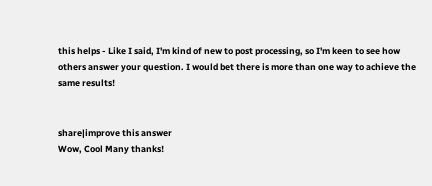this helps - Like I said, I'm kind of new to post processing, so I'm keen to see how others answer your question. I would bet there is more than one way to achieve the same results!


share|improve this answer
Wow, Cool Many thanks!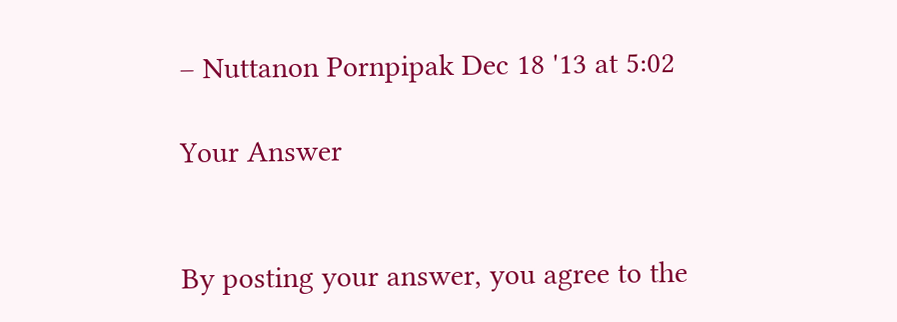– Nuttanon Pornpipak Dec 18 '13 at 5:02

Your Answer


By posting your answer, you agree to the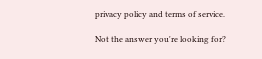privacy policy and terms of service.

Not the answer you're looking for?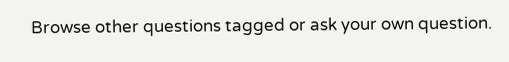Browse other questions tagged or ask your own question.